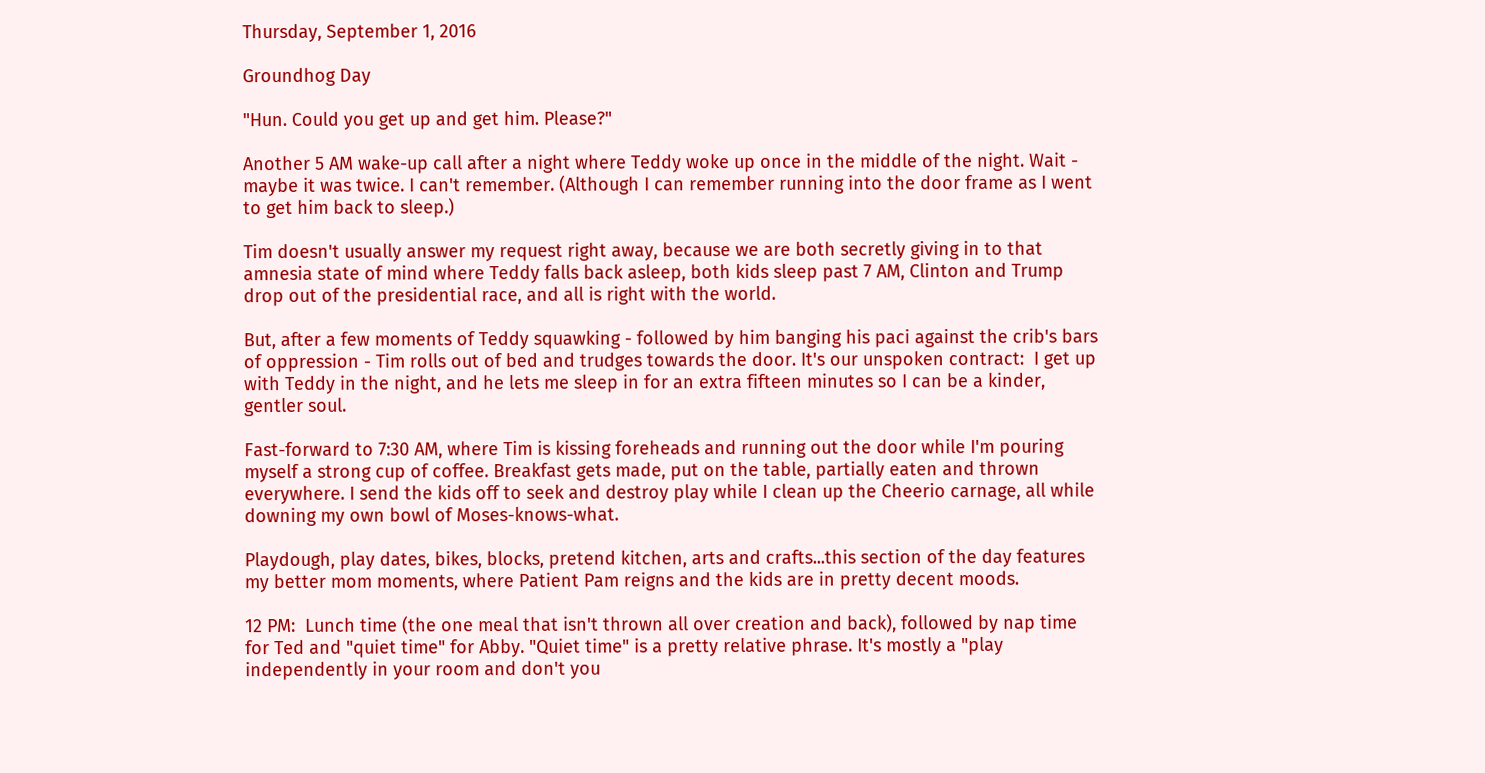Thursday, September 1, 2016

Groundhog Day

"Hun. Could you get up and get him. Please?"

Another 5 AM wake-up call after a night where Teddy woke up once in the middle of the night. Wait - maybe it was twice. I can't remember. (Although I can remember running into the door frame as I went to get him back to sleep.)

Tim doesn't usually answer my request right away, because we are both secretly giving in to that amnesia state of mind where Teddy falls back asleep, both kids sleep past 7 AM, Clinton and Trump drop out of the presidential race, and all is right with the world.

But, after a few moments of Teddy squawking - followed by him banging his paci against the crib's bars of oppression - Tim rolls out of bed and trudges towards the door. It's our unspoken contract:  I get up with Teddy in the night, and he lets me sleep in for an extra fifteen minutes so I can be a kinder, gentler soul.

Fast-forward to 7:30 AM, where Tim is kissing foreheads and running out the door while I'm pouring myself a strong cup of coffee. Breakfast gets made, put on the table, partially eaten and thrown everywhere. I send the kids off to seek and destroy play while I clean up the Cheerio carnage, all while downing my own bowl of Moses-knows-what.

Playdough, play dates, bikes, blocks, pretend kitchen, arts and crafts...this section of the day features my better mom moments, where Patient Pam reigns and the kids are in pretty decent moods.

12 PM:  Lunch time (the one meal that isn't thrown all over creation and back), followed by nap time for Ted and "quiet time" for Abby. "Quiet time" is a pretty relative phrase. It's mostly a "play independently in your room and don't you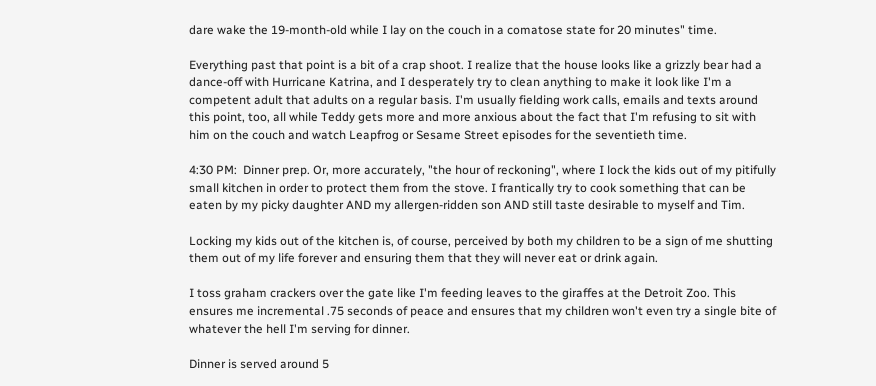dare wake the 19-month-old while I lay on the couch in a comatose state for 20 minutes" time.

Everything past that point is a bit of a crap shoot. I realize that the house looks like a grizzly bear had a dance-off with Hurricane Katrina, and I desperately try to clean anything to make it look like I'm a competent adult that adults on a regular basis. I'm usually fielding work calls, emails and texts around this point, too, all while Teddy gets more and more anxious about the fact that I'm refusing to sit with him on the couch and watch Leapfrog or Sesame Street episodes for the seventieth time.

4:30 PM:  Dinner prep. Or, more accurately, "the hour of reckoning", where I lock the kids out of my pitifully small kitchen in order to protect them from the stove. I frantically try to cook something that can be eaten by my picky daughter AND my allergen-ridden son AND still taste desirable to myself and Tim.

Locking my kids out of the kitchen is, of course, perceived by both my children to be a sign of me shutting them out of my life forever and ensuring them that they will never eat or drink again.

I toss graham crackers over the gate like I'm feeding leaves to the giraffes at the Detroit Zoo. This ensures me incremental .75 seconds of peace and ensures that my children won't even try a single bite of whatever the hell I'm serving for dinner.

Dinner is served around 5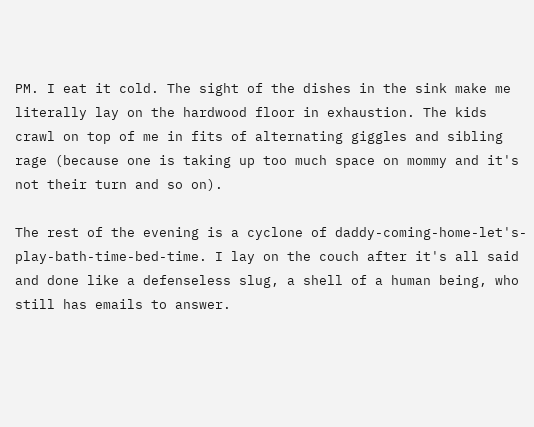PM. I eat it cold. The sight of the dishes in the sink make me literally lay on the hardwood floor in exhaustion. The kids crawl on top of me in fits of alternating giggles and sibling rage (because one is taking up too much space on mommy and it's not their turn and so on).

The rest of the evening is a cyclone of daddy-coming-home-let's-play-bath-time-bed-time. I lay on the couch after it's all said and done like a defenseless slug, a shell of a human being, who still has emails to answer.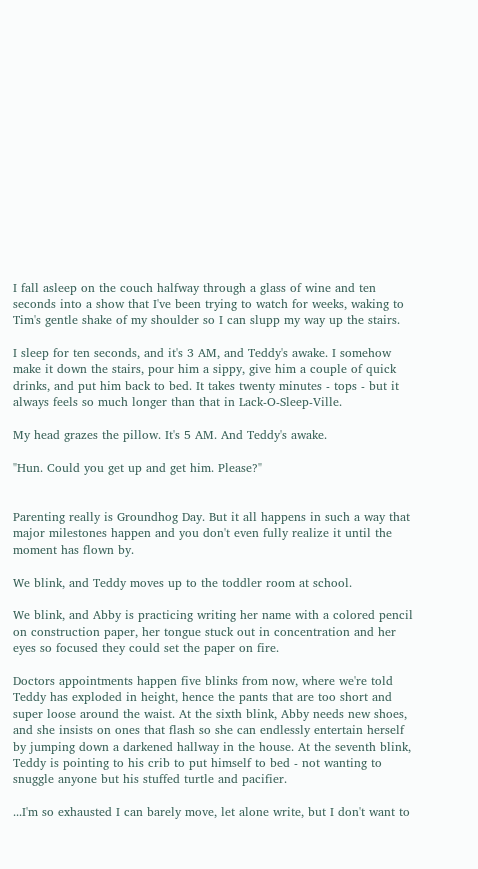I fall asleep on the couch halfway through a glass of wine and ten seconds into a show that I've been trying to watch for weeks, waking to Tim's gentle shake of my shoulder so I can slupp my way up the stairs.

I sleep for ten seconds, and it's 3 AM, and Teddy's awake. I somehow make it down the stairs, pour him a sippy, give him a couple of quick drinks, and put him back to bed. It takes twenty minutes - tops - but it always feels so much longer than that in Lack-O-Sleep-Ville.

My head grazes the pillow. It's 5 AM. And Teddy's awake.

"Hun. Could you get up and get him. Please?"


Parenting really is Groundhog Day. But it all happens in such a way that major milestones happen and you don't even fully realize it until the moment has flown by.

We blink, and Teddy moves up to the toddler room at school.

We blink, and Abby is practicing writing her name with a colored pencil on construction paper, her tongue stuck out in concentration and her eyes so focused they could set the paper on fire.

Doctors appointments happen five blinks from now, where we're told Teddy has exploded in height, hence the pants that are too short and super loose around the waist. At the sixth blink, Abby needs new shoes, and she insists on ones that flash so she can endlessly entertain herself by jumping down a darkened hallway in the house. At the seventh blink, Teddy is pointing to his crib to put himself to bed - not wanting to snuggle anyone but his stuffed turtle and pacifier.

...I'm so exhausted I can barely move, let alone write, but I don't want to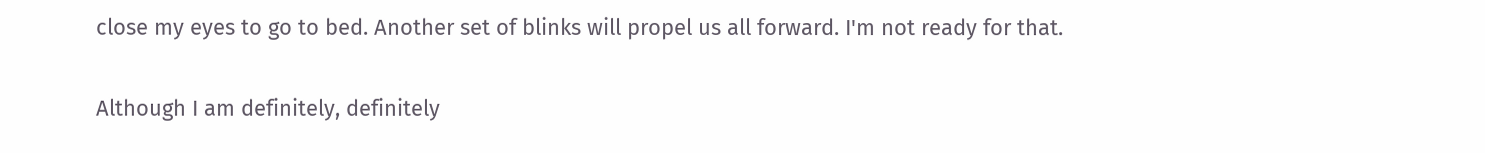close my eyes to go to bed. Another set of blinks will propel us all forward. I'm not ready for that.

Although I am definitely, definitely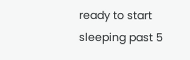ready to start sleeping past 5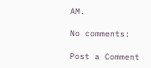AM.

No comments:

Post a Comment